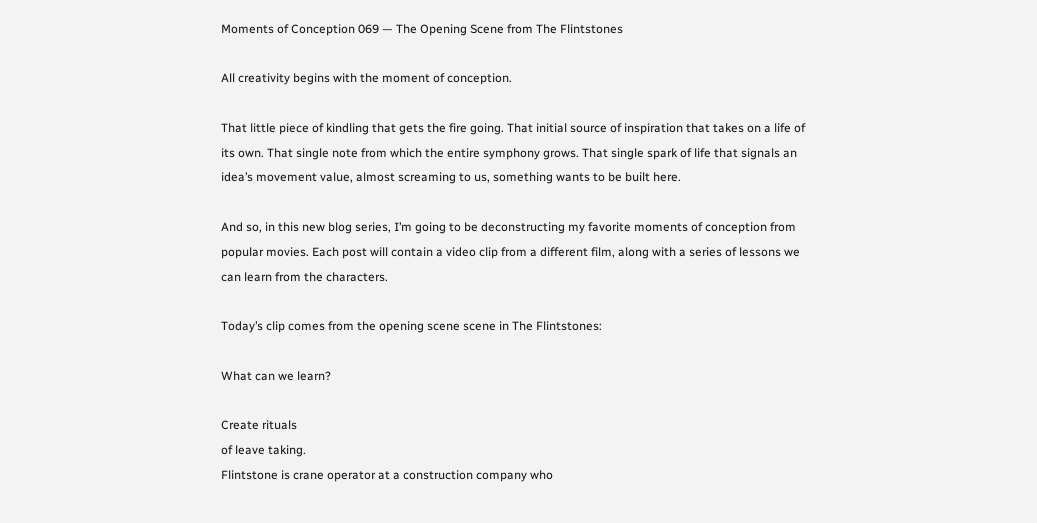Moments of Conception 069 — The Opening Scene from The Flintstones

All creativity begins with the moment of conception.

That little piece of kindling that gets the fire going. That initial source of inspiration that takes on a life of its own. That single note from which the entire symphony grows. That single spark of life that signals an idea’s movement value, almost screaming to us, something wants to be built here.

And so, in this new blog series, I’m going to be deconstructing my favorite moments of conception from popular movies. Each post will contain a video clip from a different film, along with a series of lessons we can learn from the characters.

Today’s clip comes from the opening scene scene in The Flintstones:

What can we learn?

Create rituals
of leave taking.
Flintstone is crane operator at a construction company who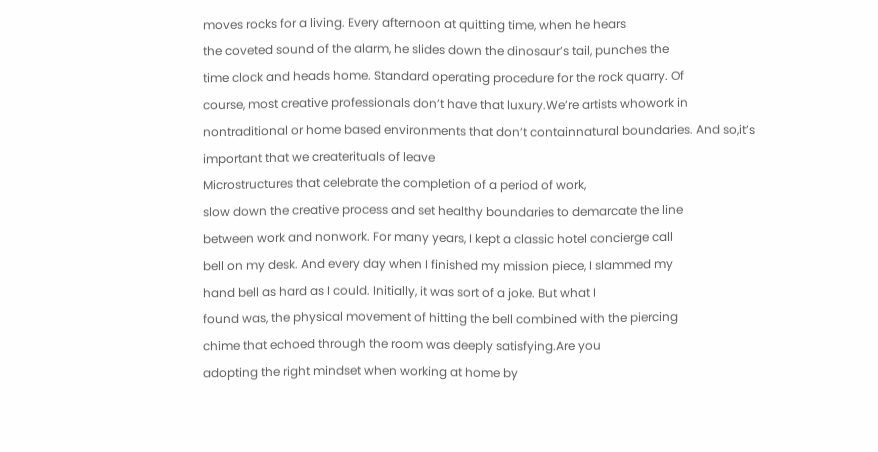moves rocks for a living. Every afternoon at quitting time, when he hears
the coveted sound of the alarm, he slides down the dinosaur’s tail, punches the
time clock and heads home. Standard operating procedure for the rock quarry. Of
course, most creative professionals don’t have that luxury.We’re artists whowork in
nontraditional or home based environments that don’t containnatural boundaries. And so,it’s
important that we createrituals of leave
Microstructures that celebrate the completion of a period of work,
slow down the creative process and set healthy boundaries to demarcate the line
between work and nonwork. For many years, I kept a classic hotel concierge call
bell on my desk. And every day when I finished my mission piece, I slammed my
hand bell as hard as I could. Initially, it was sort of a joke. But what I
found was, the physical movement of hitting the bell combined with the piercing
chime that echoed through the room was deeply satisfying.Are you
adopting the right mindset when working at home by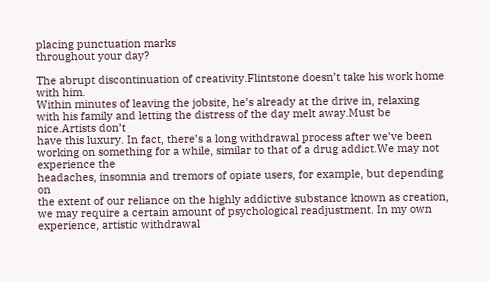placing punctuation marks
throughout your day?

The abrupt discontinuation of creativity.Flintstone doesn’t take his work home with him.
Within minutes of leaving the jobsite, he’s already at the drive in, relaxing
with his family and letting the distress of the day melt away.Must be nice.Artists don’t
have this luxury. In fact, there’s a long withdrawal process after we’ve been
working on something for a while, similar to that of a drug addict.We may not experience the
headaches, insomnia and tremors of opiate users, for example, but depending on
the extent of our reliance on the highly addictive substance known as creation,
we may require a certain amount of psychological readjustment. In my own
experience, artistic withdrawal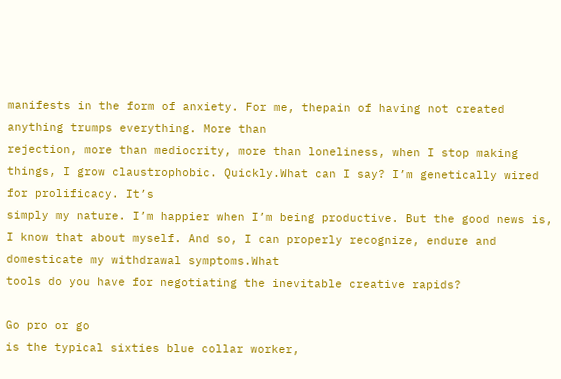manifests in the form of anxiety. For me, thepain of having not created anything trumps everything. More than
rejection, more than mediocrity, more than loneliness, when I stop making
things, I grow claustrophobic. Quickly.What can I say? I’m genetically wired for prolificacy. It’s
simply my nature. I’m happier when I’m being productive. But the good news is,
I know that about myself. And so, I can properly recognize, endure and
domesticate my withdrawal symptoms.What
tools do you have for negotiating the inevitable creative rapids?

Go pro or go
is the typical sixties blue collar worker,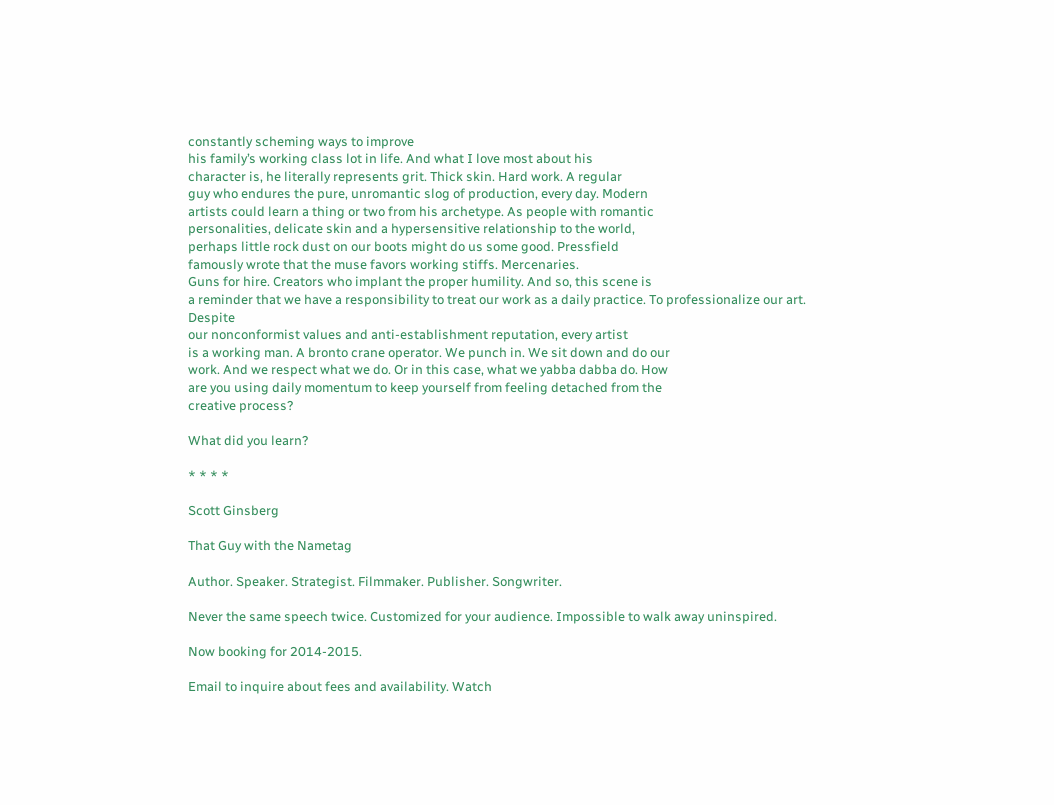constantly scheming ways to improve
his family’s working class lot in life. And what I love most about his
character is, he literally represents grit. Thick skin. Hard work. A regular
guy who endures the pure, unromantic slog of production, every day. Modern
artists could learn a thing or two from his archetype. As people with romantic
personalities, delicate skin and a hypersensitive relationship to the world,
perhaps little rock dust on our boots might do us some good. Pressfield
famously wrote that the muse favors working stiffs. Mercenaries.
Guns for hire. Creators who implant the proper humility. And so, this scene is
a reminder that we have a responsibility to treat our work as a daily practice. To professionalize our art. Despite
our nonconformist values and anti-establishment reputation, every artist
is a working man. A bronto crane operator. We punch in. We sit down and do our
work. And we respect what we do. Or in this case, what we yabba dabba do. How
are you using daily momentum to keep yourself from feeling detached from the
creative process?

What did you learn?

* * * *

Scott Ginsberg

That Guy with the Nametag

Author. Speaker. Strategist. Filmmaker. Publisher. Songwriter.

Never the same speech twice. Customized for your audience. Impossible to walk away uninspired.

Now booking for 2014-2015.

Email to inquire about fees and availability. Watch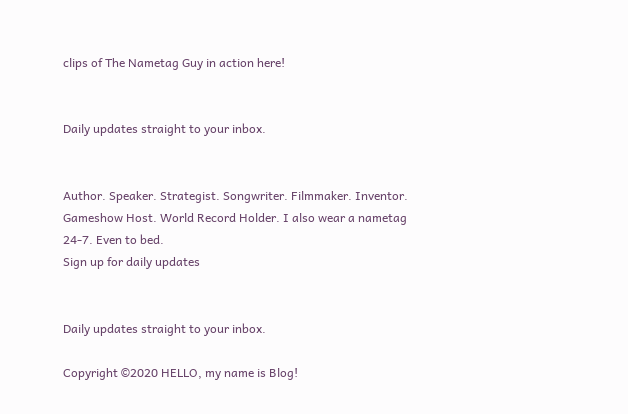clips of The Nametag Guy in action here!


Daily updates straight to your inbox.


Author. Speaker. Strategist. Songwriter. Filmmaker. Inventor. Gameshow Host. World Record Holder. I also wear a nametag 24-7. Even to bed.
Sign up for daily updates


Daily updates straight to your inbox.

Copyright ©2020 HELLO, my name is Blog!